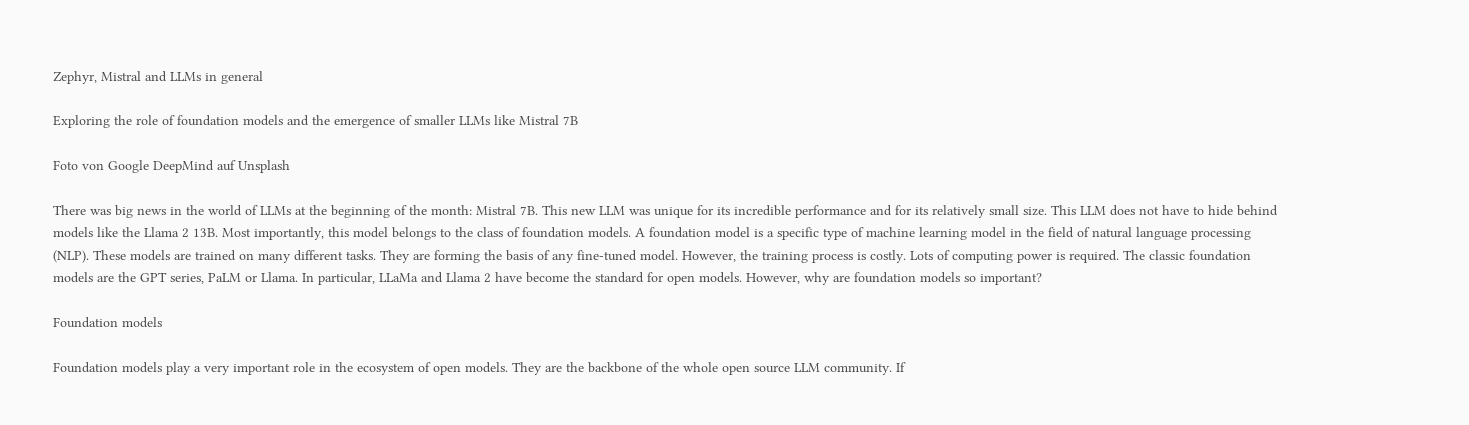Zephyr, Mistral and LLMs in general

Exploring the role of foundation models and the emergence of smaller LLMs like Mistral 7B

Foto von Google DeepMind auf Unsplash

There was big news in the world of LLMs at the beginning of the month: Mistral 7B. This new LLM was unique for its incredible performance and for its relatively small size. This LLM does not have to hide behind models like the Llama 2 13B. Most importantly, this model belongs to the class of foundation models. A foundation model is a specific type of machine learning model in the field of natural language processing (NLP). These models are trained on many different tasks. They are forming the basis of any fine-tuned model. However, the training process is costly. Lots of computing power is required. The classic foundation models are the GPT series, PaLM or Llama. In particular, LLaMa and Llama 2 have become the standard for open models. However, why are foundation models so important?

Foundation models

Foundation models play a very important role in the ecosystem of open models. They are the backbone of the whole open source LLM community. If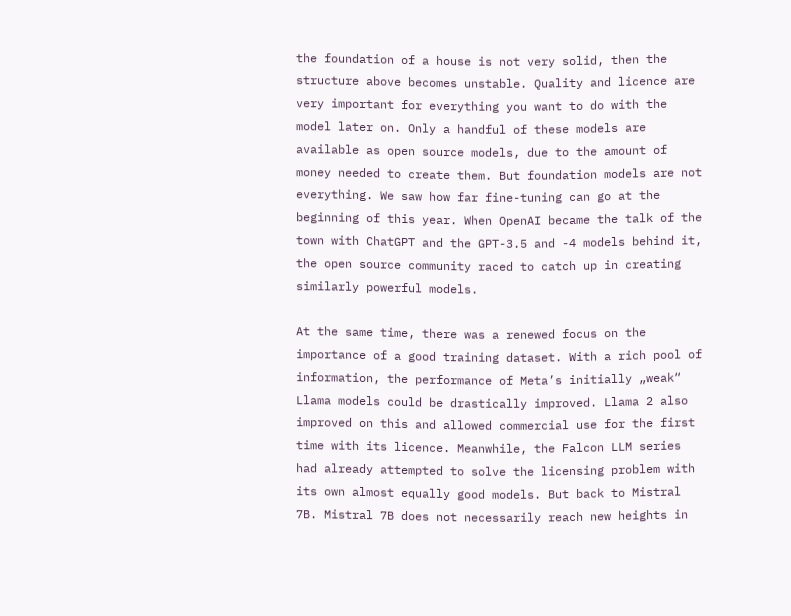the foundation of a house is not very solid, then the structure above becomes unstable. Quality and licence are very important for everything you want to do with the model later on. Only a handful of these models are available as open source models, due to the amount of money needed to create them. But foundation models are not everything. We saw how far fine-tuning can go at the beginning of this year. When OpenAI became the talk of the town with ChatGPT and the GPT-3.5 and -4 models behind it, the open source community raced to catch up in creating similarly powerful models.

At the same time, there was a renewed focus on the importance of a good training dataset. With a rich pool of information, the performance of Meta’s initially „weak“ Llama models could be drastically improved. Llama 2 also improved on this and allowed commercial use for the first time with its licence. Meanwhile, the Falcon LLM series had already attempted to solve the licensing problem with its own almost equally good models. But back to Mistral 7B. Mistral 7B does not necessarily reach new heights in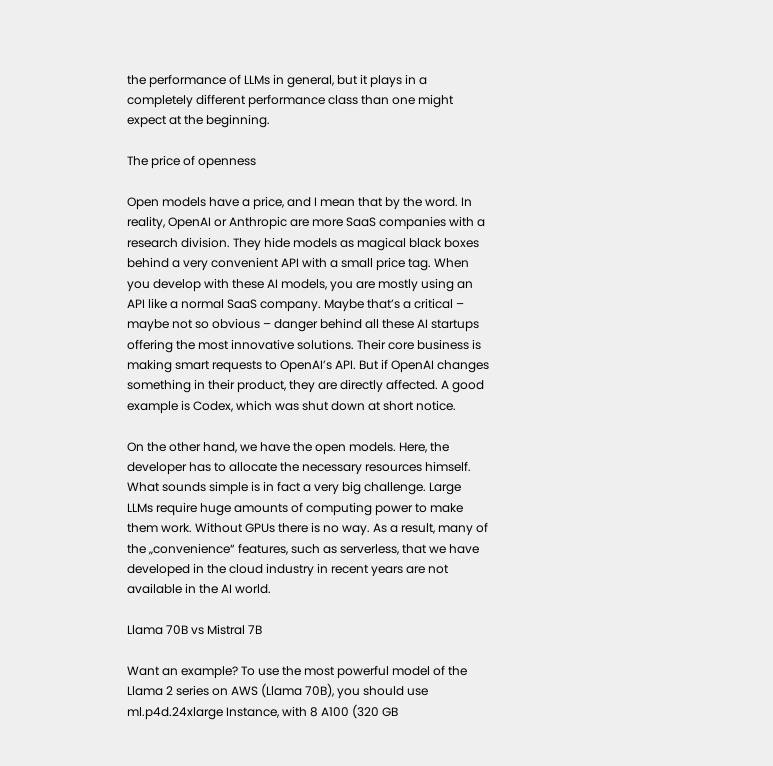the performance of LLMs in general, but it plays in a completely different performance class than one might expect at the beginning.

The price of openness

Open models have a price, and I mean that by the word. In reality, OpenAI or Anthropic are more SaaS companies with a research division. They hide models as magical black boxes behind a very convenient API with a small price tag. When you develop with these AI models, you are mostly using an API like a normal SaaS company. Maybe that’s a critical – maybe not so obvious – danger behind all these AI startups offering the most innovative solutions. Their core business is making smart requests to OpenAI’s API. But if OpenAI changes something in their product, they are directly affected. A good example is Codex, which was shut down at short notice.

On the other hand, we have the open models. Here, the developer has to allocate the necessary resources himself. What sounds simple is in fact a very big challenge. Large LLMs require huge amounts of computing power to make them work. Without GPUs there is no way. As a result, many of the „convenience“ features, such as serverless, that we have developed in the cloud industry in recent years are not available in the AI world.

Llama 70B vs Mistral 7B

Want an example? To use the most powerful model of the Llama 2 series on AWS (Llama 70B), you should use ml.p4d.24xlarge Instance, with 8 A100 (320 GB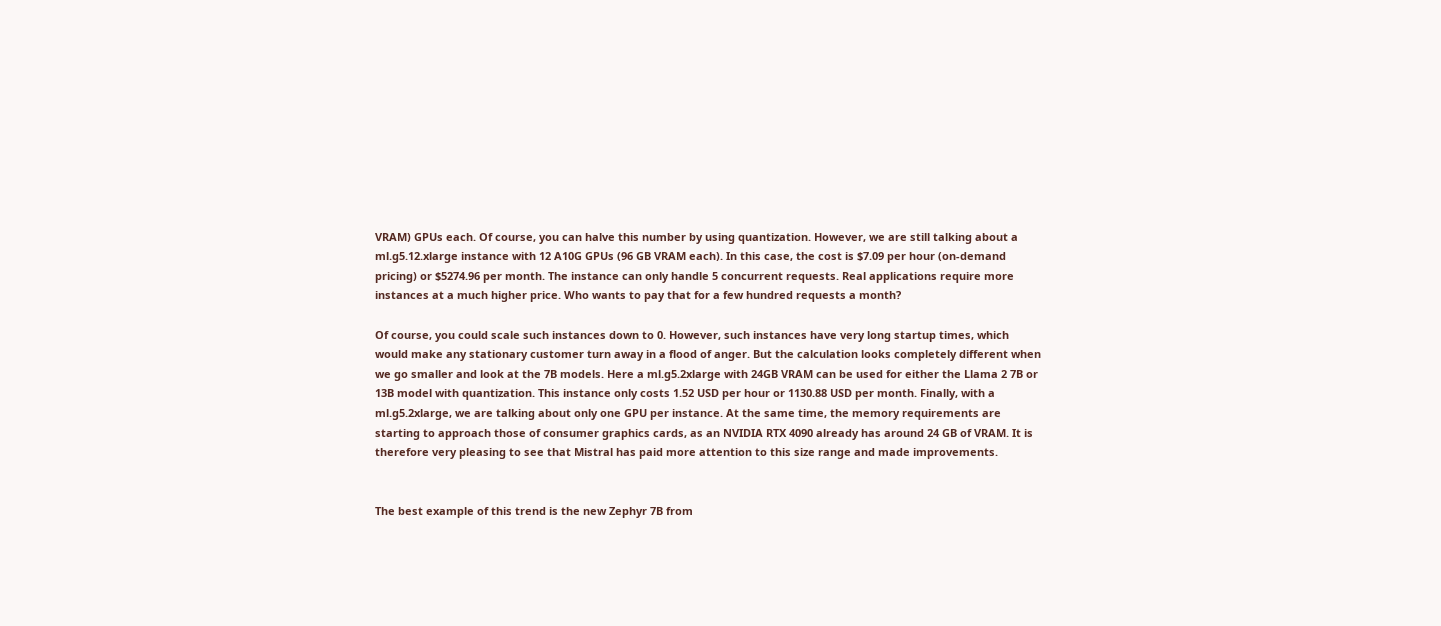VRAM) GPUs each. Of course, you can halve this number by using quantization. However, we are still talking about a ml.g5.12.xlarge instance with 12 A10G GPUs (96 GB VRAM each). In this case, the cost is $7.09 per hour (on-demand pricing) or $5274.96 per month. The instance can only handle 5 concurrent requests. Real applications require more instances at a much higher price. Who wants to pay that for a few hundred requests a month?

Of course, you could scale such instances down to 0. However, such instances have very long startup times, which would make any stationary customer turn away in a flood of anger. But the calculation looks completely different when we go smaller and look at the 7B models. Here a ml.g5.2xlarge with 24GB VRAM can be used for either the Llama 2 7B or 13B model with quantization. This instance only costs 1.52 USD per hour or 1130.88 USD per month. Finally, with a ml.g5.2xlarge, we are talking about only one GPU per instance. At the same time, the memory requirements are starting to approach those of consumer graphics cards, as an NVIDIA RTX 4090 already has around 24 GB of VRAM. It is therefore very pleasing to see that Mistral has paid more attention to this size range and made improvements.


The best example of this trend is the new Zephyr 7B from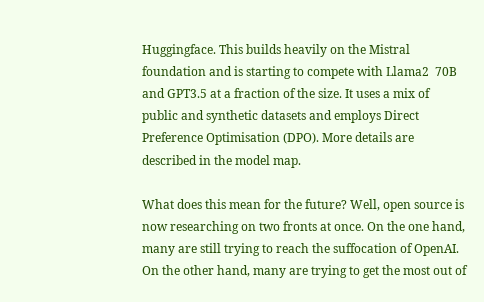Huggingface. This builds heavily on the Mistral foundation and is starting to compete with Llama2  70B and GPT3.5 at a fraction of the size. It uses a mix of public and synthetic datasets and employs Direct Preference Optimisation (DPO). More details are described in the model map.

What does this mean for the future? Well, open source is now researching on two fronts at once. On the one hand, many are still trying to reach the suffocation of OpenAI. On the other hand, many are trying to get the most out of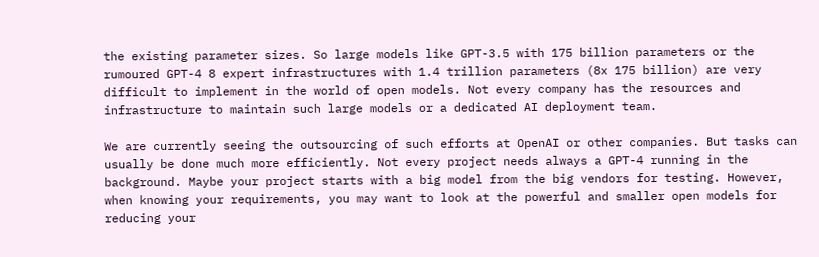the existing parameter sizes. So large models like GPT-3.5 with 175 billion parameters or the rumoured GPT-4 8 expert infrastructures with 1.4 trillion parameters (8x 175 billion) are very difficult to implement in the world of open models. Not every company has the resources and infrastructure to maintain such large models or a dedicated AI deployment team.

We are currently seeing the outsourcing of such efforts at OpenAI or other companies. But tasks can usually be done much more efficiently. Not every project needs always a GPT-4 running in the background. Maybe your project starts with a big model from the big vendors for testing. However, when knowing your requirements, you may want to look at the powerful and smaller open models for reducing your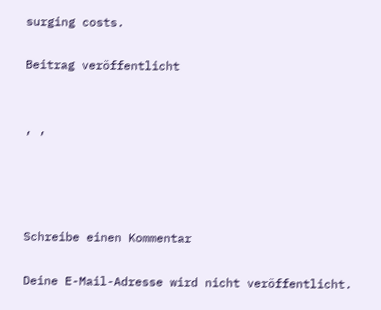surging costs.

Beitrag veröffentlicht


, ,




Schreibe einen Kommentar

Deine E-Mail-Adresse wird nicht veröffentlicht.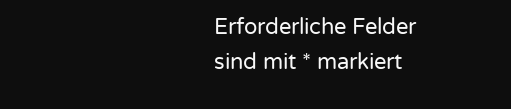Erforderliche Felder sind mit * markiert